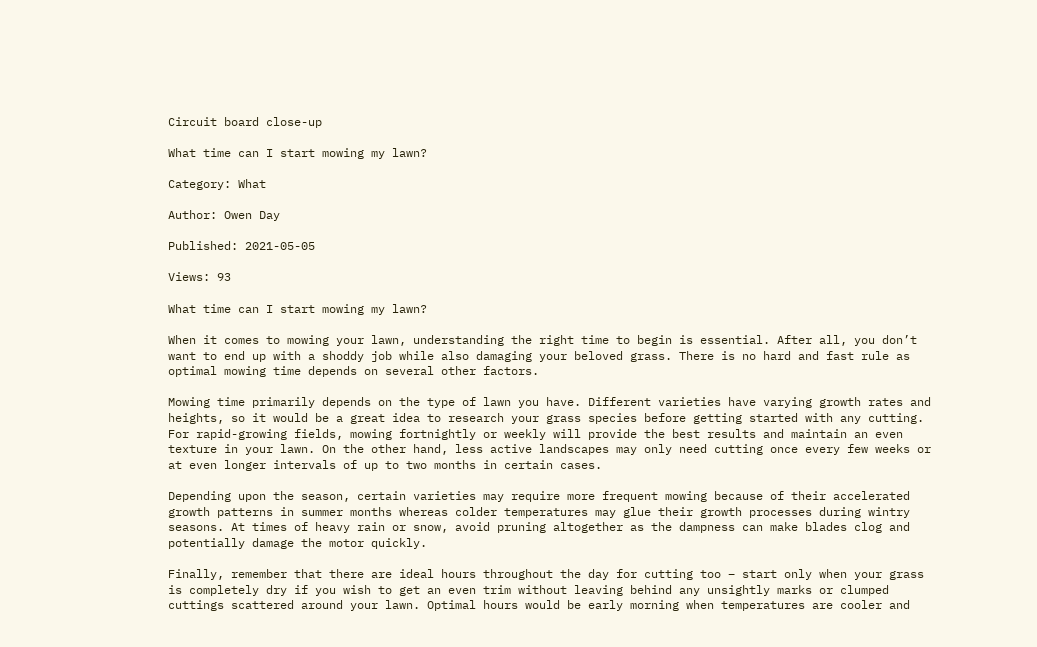Circuit board close-up

What time can I start mowing my lawn?

Category: What

Author: Owen Day

Published: 2021-05-05

Views: 93

What time can I start mowing my lawn?

When it comes to mowing your lawn, understanding the right time to begin is essential. After all, you don’t want to end up with a shoddy job while also damaging your beloved grass. There is no hard and fast rule as optimal mowing time depends on several other factors.

Mowing time primarily depends on the type of lawn you have. Different varieties have varying growth rates and heights, so it would be a great idea to research your grass species before getting started with any cutting. For rapid-growing fields, mowing fortnightly or weekly will provide the best results and maintain an even texture in your lawn. On the other hand, less active landscapes may only need cutting once every few weeks or at even longer intervals of up to two months in certain cases.

Depending upon the season, certain varieties may require more frequent mowing because of their accelerated growth patterns in summer months whereas colder temperatures may glue their growth processes during wintry seasons. At times of heavy rain or snow, avoid pruning altogether as the dampness can make blades clog and potentially damage the motor quickly.

Finally, remember that there are ideal hours throughout the day for cutting too – start only when your grass is completely dry if you wish to get an even trim without leaving behind any unsightly marks or clumped cuttings scattered around your lawn. Optimal hours would be early morning when temperatures are cooler and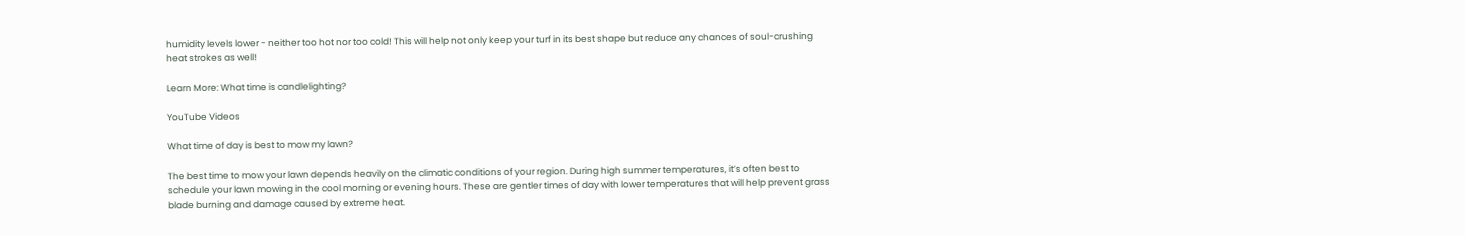humidity levels lower - neither too hot nor too cold! This will help not only keep your turf in its best shape but reduce any chances of soul-crushing heat strokes as well!

Learn More: What time is candlelighting?

YouTube Videos

What time of day is best to mow my lawn?

The best time to mow your lawn depends heavily on the climatic conditions of your region. During high summer temperatures, it’s often best to schedule your lawn mowing in the cool morning or evening hours. These are gentler times of day with lower temperatures that will help prevent grass blade burning and damage caused by extreme heat.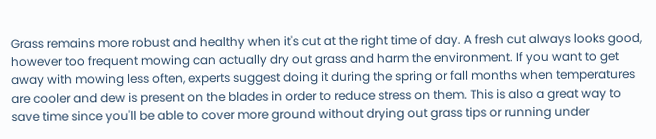Grass remains more robust and healthy when it's cut at the right time of day. A fresh cut always looks good, however too frequent mowing can actually dry out grass and harm the environment. If you want to get away with mowing less often, experts suggest doing it during the spring or fall months when temperatures are cooler and dew is present on the blades in order to reduce stress on them. This is also a great way to save time since you'll be able to cover more ground without drying out grass tips or running under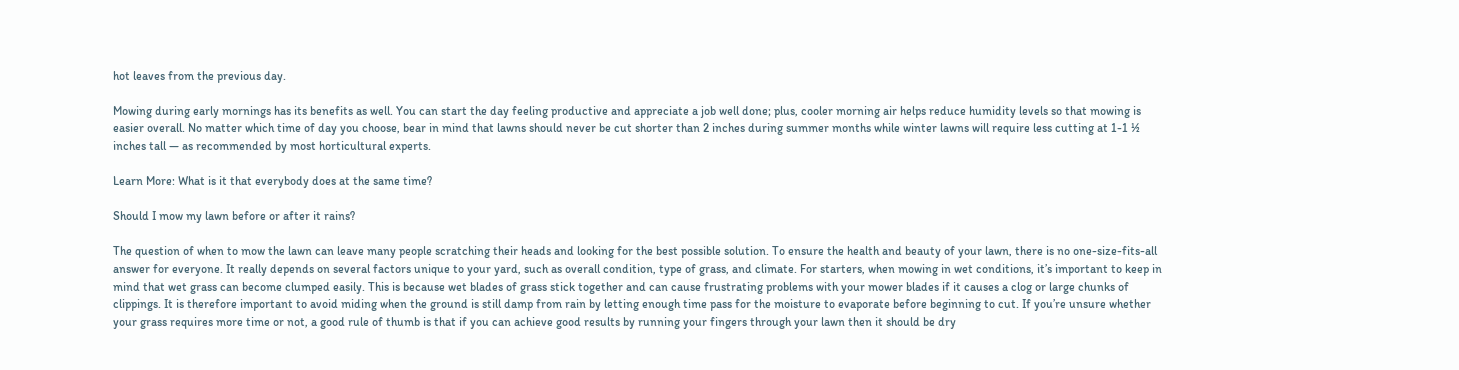hot leaves from the previous day.

Mowing during early mornings has its benefits as well. You can start the day feeling productive and appreciate a job well done; plus, cooler morning air helps reduce humidity levels so that mowing is easier overall. No matter which time of day you choose, bear in mind that lawns should never be cut shorter than 2 inches during summer months while winter lawns will require less cutting at 1-1 ½ inches tall — as recommended by most horticultural experts.

Learn More: What is it that everybody does at the same time?

Should I mow my lawn before or after it rains?

The question of when to mow the lawn can leave many people scratching their heads and looking for the best possible solution. To ensure the health and beauty of your lawn, there is no one-size-fits-all answer for everyone. It really depends on several factors unique to your yard, such as overall condition, type of grass, and climate. For starters, when mowing in wet conditions, it’s important to keep in mind that wet grass can become clumped easily. This is because wet blades of grass stick together and can cause frustrating problems with your mower blades if it causes a clog or large chunks of clippings. It is therefore important to avoid miding when the ground is still damp from rain by letting enough time pass for the moisture to evaporate before beginning to cut. If you’re unsure whether your grass requires more time or not, a good rule of thumb is that if you can achieve good results by running your fingers through your lawn then it should be dry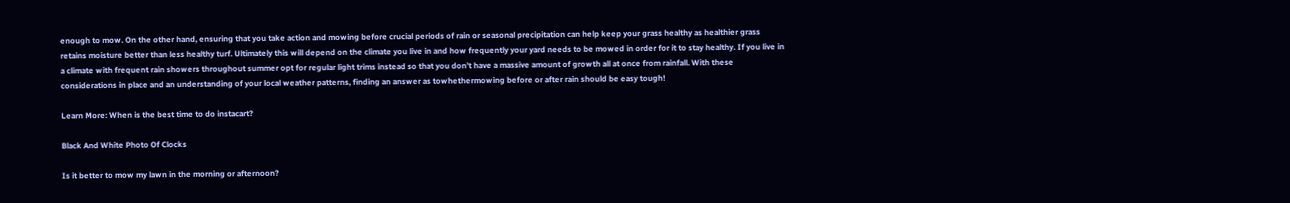enough to mow. On the other hand, ensuring that you take action and mowing before crucial periods of rain or seasonal precipitation can help keep your grass healthy as healthier grass retains moisture better than less healthy turf. Ultimately this will depend on the climate you live in and how frequently your yard needs to be mowed in order for it to stay healthy. If you live in a climate with frequent rain showers throughout summer opt for regular light trims instead so that you don’t have a massive amount of growth all at once from rainfall. With these considerations in place and an understanding of your local weather patterns, finding an answer as towhethermowing before or after rain should be easy tough!

Learn More: When is the best time to do instacart?

Black And White Photo Of Clocks

Is it better to mow my lawn in the morning or afternoon?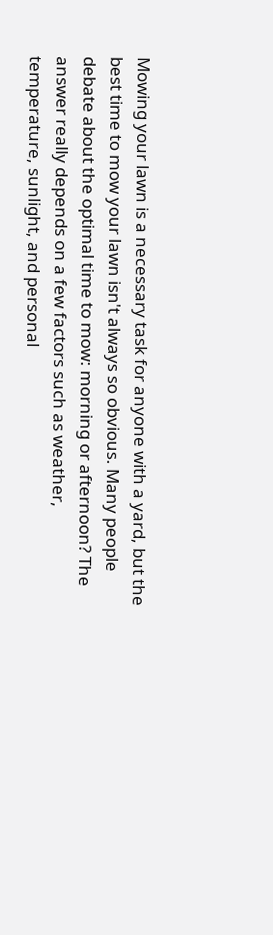Mowing your lawn is a necessary task for anyone with a yard, but the best time to mow your lawn isn't always so obvious. Many people debate about the optimal time to mow: morning or afternoon? The answer really depends on a few factors such as weather, temperature, sunlight, and personal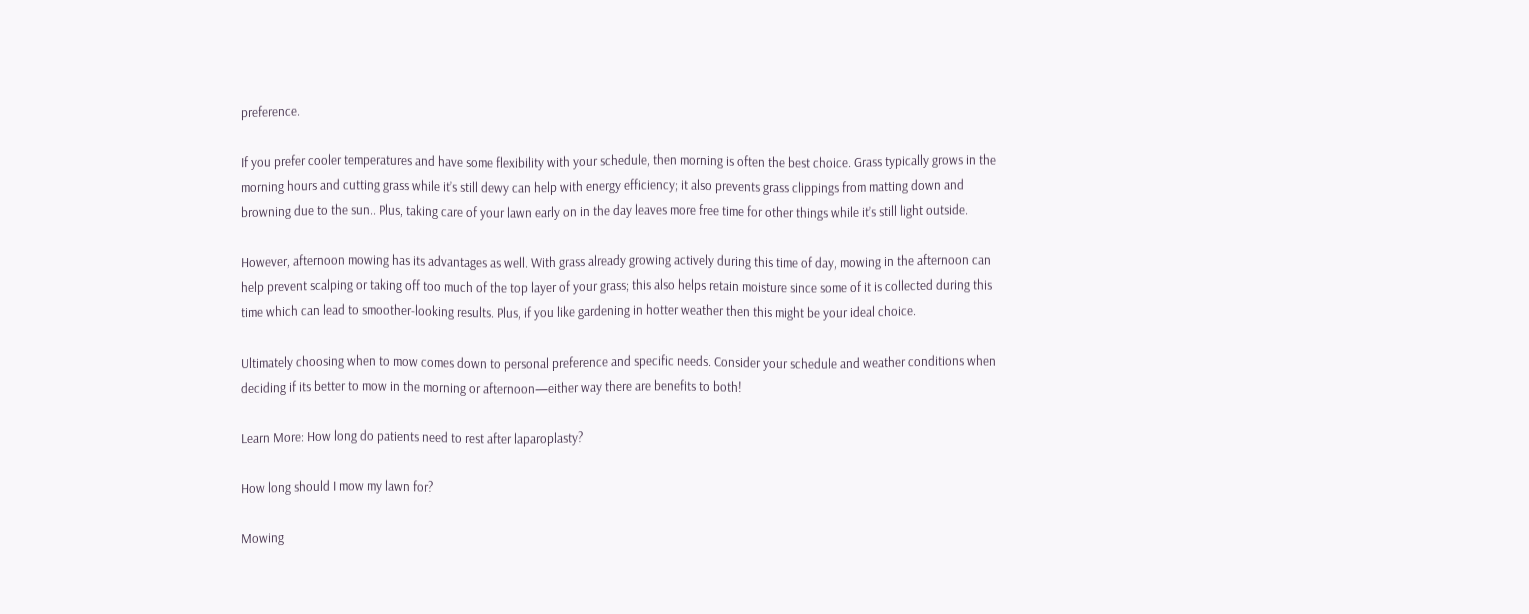preference.

If you prefer cooler temperatures and have some flexibility with your schedule, then morning is often the best choice. Grass typically grows in the morning hours and cutting grass while it’s still dewy can help with energy efficiency; it also prevents grass clippings from matting down and browning due to the sun.. Plus, taking care of your lawn early on in the day leaves more free time for other things while it’s still light outside.

However, afternoon mowing has its advantages as well. With grass already growing actively during this time of day, mowing in the afternoon can help prevent scalping or taking off too much of the top layer of your grass; this also helps retain moisture since some of it is collected during this time which can lead to smoother-looking results. Plus, if you like gardening in hotter weather then this might be your ideal choice.

Ultimately choosing when to mow comes down to personal preference and specific needs. Consider your schedule and weather conditions when deciding if its better to mow in the morning or afternoon—either way there are benefits to both!

Learn More: How long do patients need to rest after laparoplasty?

How long should I mow my lawn for?

Mowing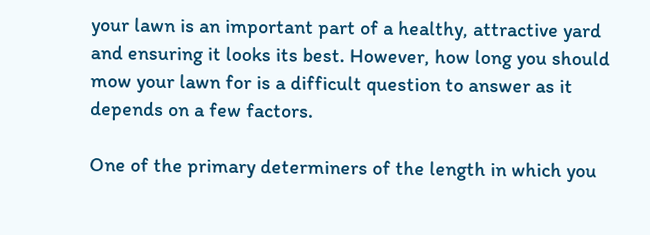your lawn is an important part of a healthy, attractive yard and ensuring it looks its best. However, how long you should mow your lawn for is a difficult question to answer as it depends on a few factors.

One of the primary determiners of the length in which you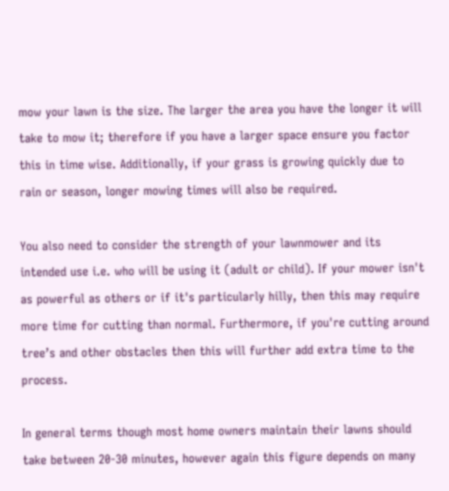mow your lawn is the size. The larger the area you have the longer it will take to mow it; therefore if you have a larger space ensure you factor this in time wise. Additionally, if your grass is growing quickly due to rain or season, longer mowing times will also be required.

You also need to consider the strength of your lawnmower and its intended use i.e. who will be using it (adult or child). If your mower isn't as powerful as others or if it's particularly hilly, then this may require more time for cutting than normal. Furthermore, if you're cutting around tree’s and other obstacles then this will further add extra time to the process.

In general terms though most home owners maintain their lawns should take between 20-30 minutes, however again this figure depends on many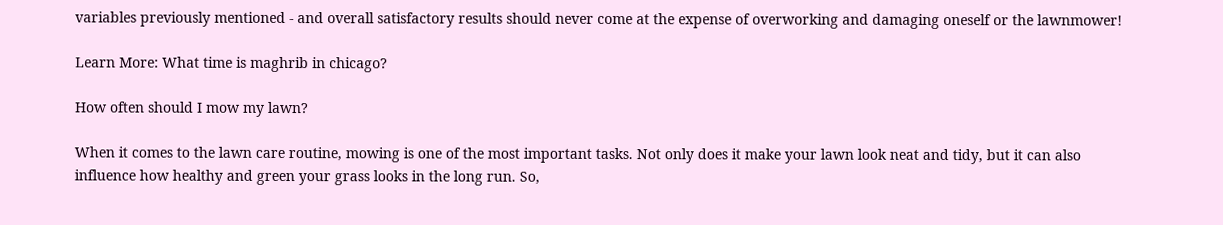variables previously mentioned - and overall satisfactory results should never come at the expense of overworking and damaging oneself or the lawnmower!

Learn More: What time is maghrib in chicago?

How often should I mow my lawn?

When it comes to the lawn care routine, mowing is one of the most important tasks. Not only does it make your lawn look neat and tidy, but it can also influence how healthy and green your grass looks in the long run. So,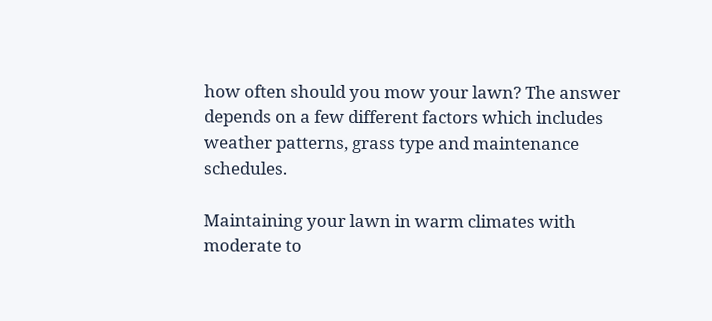how often should you mow your lawn? The answer depends on a few different factors which includes weather patterns, grass type and maintenance schedules.

Maintaining your lawn in warm climates with moderate to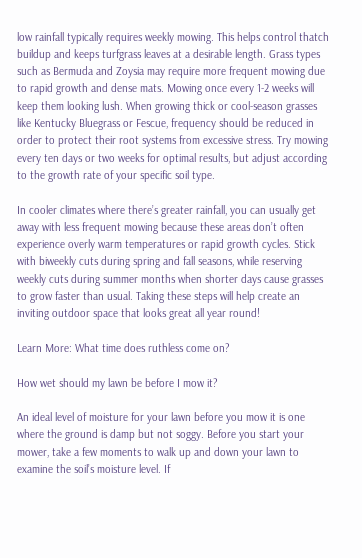low rainfall typically requires weekly mowing. This helps control thatch buildup and keeps turfgrass leaves at a desirable length. Grass types such as Bermuda and Zoysia may require more frequent mowing due to rapid growth and dense mats. Mowing once every 1-2 weeks will keep them looking lush. When growing thick or cool-season grasses like Kentucky Bluegrass or Fescue, frequency should be reduced in order to protect their root systems from excessive stress. Try mowing every ten days or two weeks for optimal results, but adjust according to the growth rate of your specific soil type.

In cooler climates where there’s greater rainfall, you can usually get away with less frequent mowing because these areas don’t often experience overly warm temperatures or rapid growth cycles. Stick with biweekly cuts during spring and fall seasons, while reserving weekly cuts during summer months when shorter days cause grasses to grow faster than usual. Taking these steps will help create an inviting outdoor space that looks great all year round!

Learn More: What time does ruthless come on?

How wet should my lawn be before I mow it?

An ideal level of moisture for your lawn before you mow it is one where the ground is damp but not soggy. Before you start your mower, take a few moments to walk up and down your lawn to examine the soil’s moisture level. If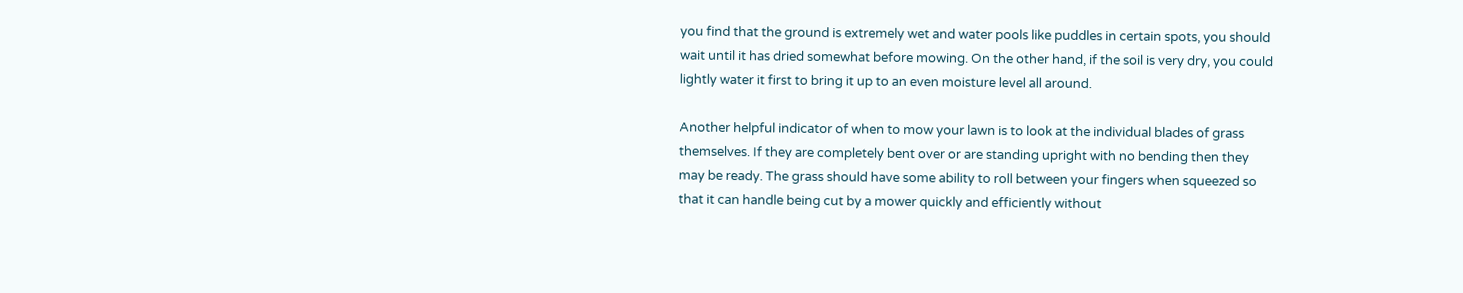you find that the ground is extremely wet and water pools like puddles in certain spots, you should wait until it has dried somewhat before mowing. On the other hand, if the soil is very dry, you could lightly water it first to bring it up to an even moisture level all around.

Another helpful indicator of when to mow your lawn is to look at the individual blades of grass themselves. If they are completely bent over or are standing upright with no bending then they may be ready. The grass should have some ability to roll between your fingers when squeezed so that it can handle being cut by a mower quickly and efficiently without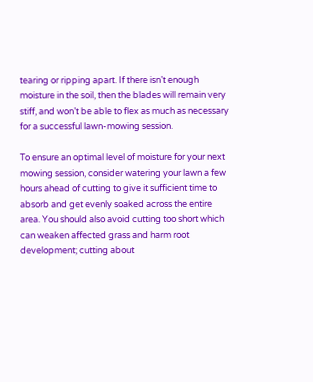tearing or ripping apart. If there isn’t enough moisture in the soil, then the blades will remain very stiff, and won’t be able to flex as much as necessary for a successful lawn-mowing session.

To ensure an optimal level of moisture for your next mowing session, consider watering your lawn a few hours ahead of cutting to give it sufficient time to absorb and get evenly soaked across the entire area. You should also avoid cutting too short which can weaken affected grass and harm root development; cutting about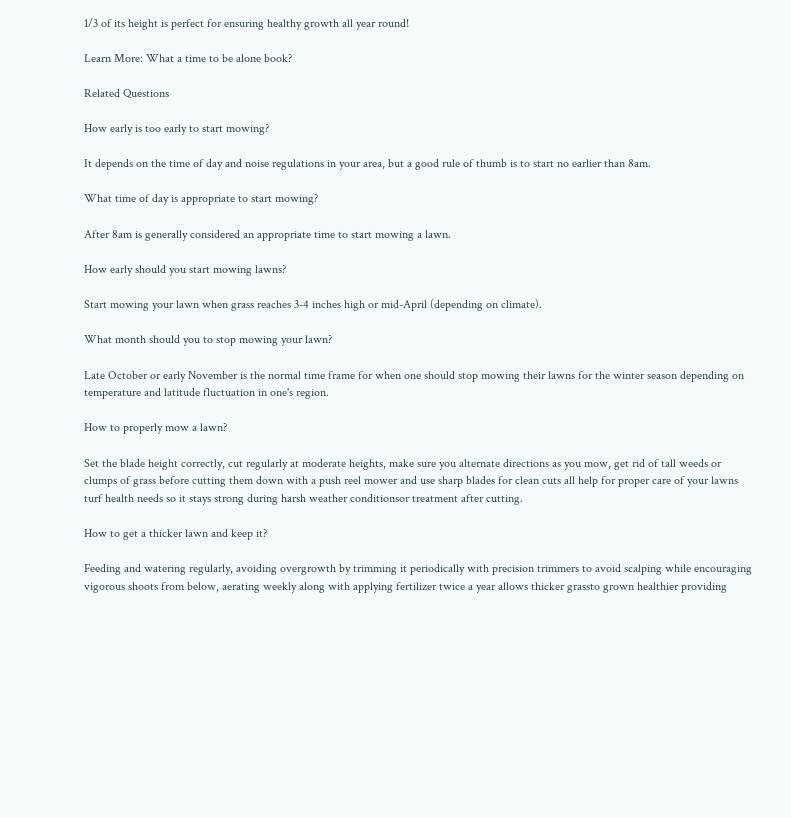1/3 of its height is perfect for ensuring healthy growth all year round!

Learn More: What a time to be alone book?

Related Questions

How early is too early to start mowing?

It depends on the time of day and noise regulations in your area, but a good rule of thumb is to start no earlier than 8am.

What time of day is appropriate to start mowing?

After 8am is generally considered an appropriate time to start mowing a lawn.

How early should you start mowing lawns?

Start mowing your lawn when grass reaches 3-4 inches high or mid-April (depending on climate).

What month should you to stop mowing your lawn?

Late October or early November is the normal time frame for when one should stop mowing their lawns for the winter season depending on temperature and latitude fluctuation in one's region.

How to properly mow a lawn?

Set the blade height correctly, cut regularly at moderate heights, make sure you alternate directions as you mow, get rid of tall weeds or clumps of grass before cutting them down with a push reel mower and use sharp blades for clean cuts all help for proper care of your lawns turf health needs so it stays strong during harsh weather conditionsor treatment after cutting.

How to get a thicker lawn and keep it?

Feeding and watering regularly, avoiding overgrowth by trimming it periodically with precision trimmers to avoid scalping while encouraging vigorous shoots from below, aerating weekly along with applying fertilizer twice a year allows thicker grassto grown healthier providing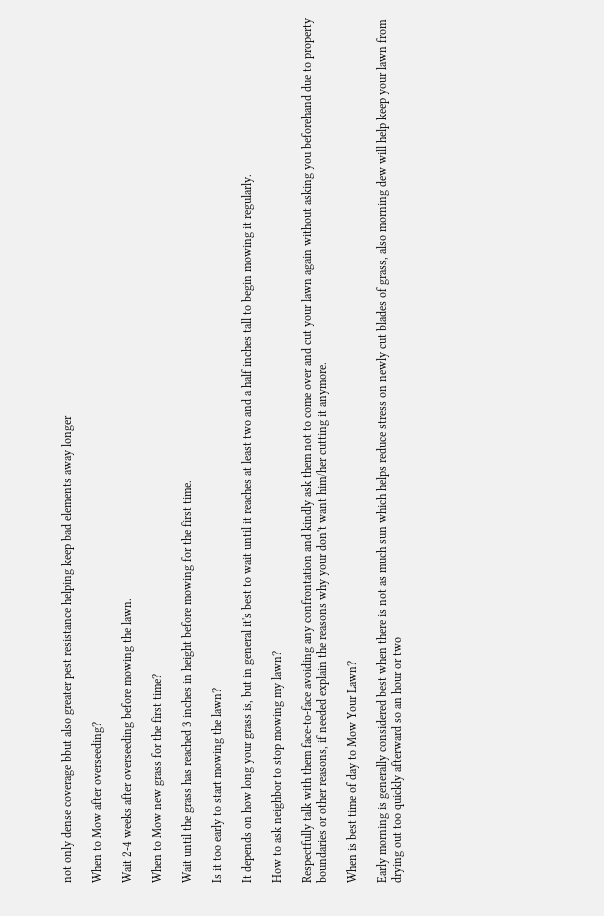not only dense coverage bbut also greater pest resistance helping keep bad elements away longer

When to Mow after overseeding?

Wait 2-4 weeks after overseeding before mowing the lawn.

When to Mow new grass for the first time?

Wait until the grass has reached 3 inches in height before mowing for the first time.

Is it too early to start mowing the lawn?

It depends on how long your grass is, but in general it's best to wait until it reaches at least two and a half inches tall to begin mowing it regularly.

How to ask neighbor to stop mowing my lawn?

Respectfully talk with them face-to-face avoiding any confrontation and kindly ask them not to come over and cut your lawn again without asking you beforehand due to property boundaries or other reasons, if needed explain the reasons why your don't want him/her cutting it anymore.

When is best time of day to Mow Your Lawn?

Early morning is generally considered best when there is not as much sun which helps reduce stress on newly cut blades of grass, also morning dew will help keep your lawn from drying out too quickly afterward so an hour or two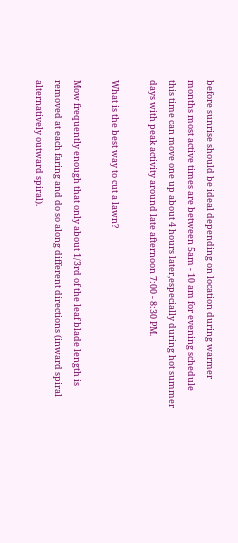before sunrise should be ideal depending on location during warmer months most active times are between 5am - 10 am for evening schedule this time can move one up about 4 hours later,especially during hot summer days with peak activity around late afternoon 7:00 - 8:30 PM.

What is the best way to cut a lawn?

Mow frequently enough that only about 1/3rd of the leaf blade length is removed at each faring and do so along different directions (inward spiral alternatively outward spiral).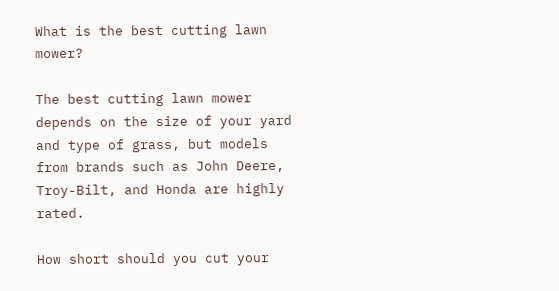What is the best cutting lawn mower?

The best cutting lawn mower depends on the size of your yard and type of grass, but models from brands such as John Deere, Troy-Bilt, and Honda are highly rated.

How short should you cut your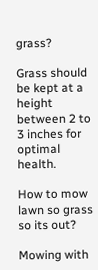grass?

Grass should be kept at a height between 2 to 3 inches for optimal health.

How to mow lawn so grass so its out?

Mowing with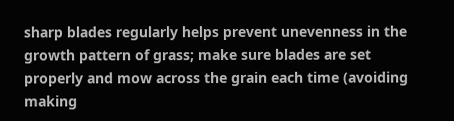sharp blades regularly helps prevent unevenness in the growth pattern of grass; make sure blades are set properly and mow across the grain each time (avoiding making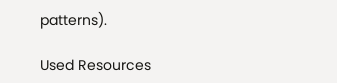patterns).

Used Resources